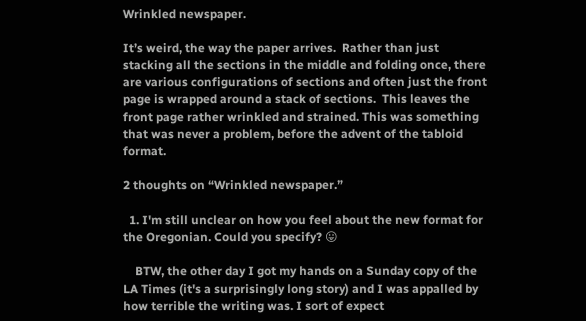Wrinkled newspaper.

It’s weird, the way the paper arrives.  Rather than just stacking all the sections in the middle and folding once, there are various configurations of sections and often just the front page is wrapped around a stack of sections.  This leaves the front page rather wrinkled and strained. This was something that was never a problem, before the advent of the tabloid format.

2 thoughts on “Wrinkled newspaper.”

  1. I'm still unclear on how you feel about the new format for the Oregonian. Could you specify? 😛

    BTW, the other day I got my hands on a Sunday copy of the LA Times (it's a surprisingly long story) and I was appalled by how terrible the writing was. I sort of expect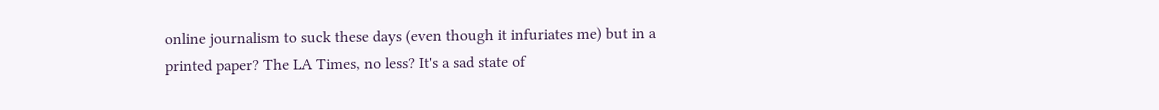online journalism to suck these days (even though it infuriates me) but in a printed paper? The LA Times, no less? It's a sad state of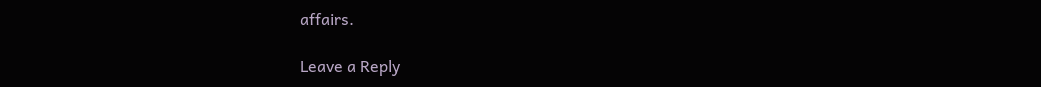affairs.

Leave a Reply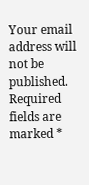Your email address will not be published. Required fields are marked *